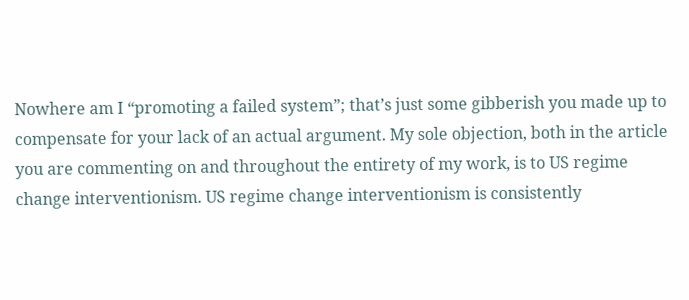Nowhere am I “promoting a failed system”; that’s just some gibberish you made up to compensate for your lack of an actual argument. My sole objection, both in the article you are commenting on and throughout the entirety of my work, is to US regime change interventionism. US regime change interventionism is consistently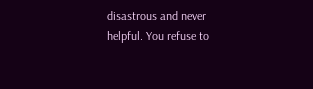disastrous and never helpful. You refuse to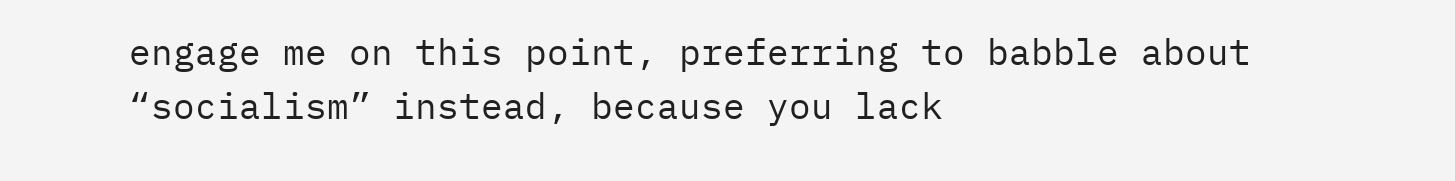engage me on this point, preferring to babble about “socialism” instead, because you lack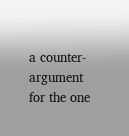a counter-argument for the one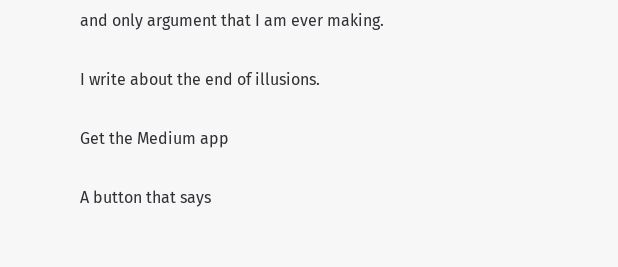and only argument that I am ever making.

I write about the end of illusions.

Get the Medium app

A button that says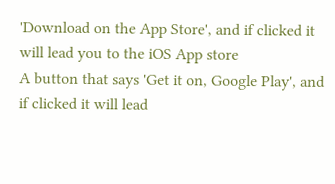'Download on the App Store', and if clicked it will lead you to the iOS App store
A button that says 'Get it on, Google Play', and if clicked it will lead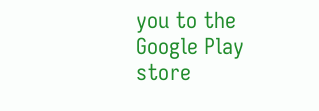you to the Google Play store